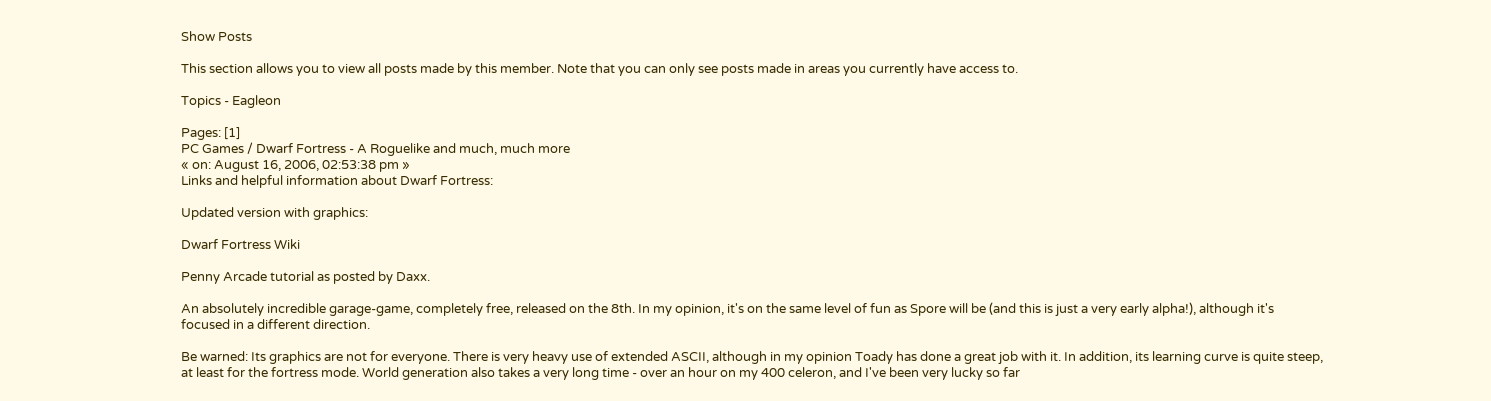Show Posts

This section allows you to view all posts made by this member. Note that you can only see posts made in areas you currently have access to.

Topics - Eagleon

Pages: [1]
PC Games / Dwarf Fortress - A Roguelike and much, much more
« on: August 16, 2006, 02:53:38 pm »
Links and helpful information about Dwarf Fortress:

Updated version with graphics:

Dwarf Fortress Wiki

Penny Arcade tutorial as posted by Daxx.

An absolutely incredible garage-game, completely free, released on the 8th. In my opinion, it's on the same level of fun as Spore will be (and this is just a very early alpha!), although it's focused in a different direction.

Be warned: Its graphics are not for everyone. There is very heavy use of extended ASCII, although in my opinion Toady has done a great job with it. In addition, its learning curve is quite steep, at least for the fortress mode. World generation also takes a very long time - over an hour on my 400 celeron, and I've been very lucky so far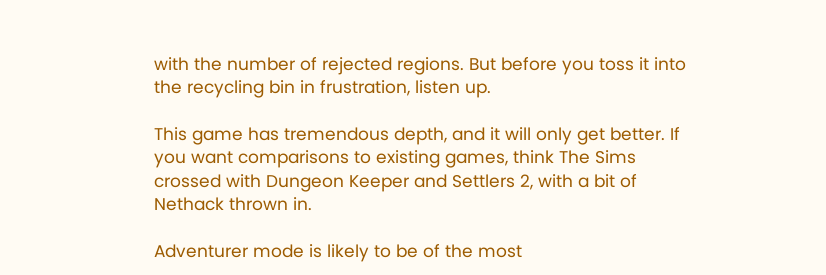with the number of rejected regions. But before you toss it into the recycling bin in frustration, listen up.

This game has tremendous depth, and it will only get better. If you want comparisons to existing games, think The Sims crossed with Dungeon Keeper and Settlers 2, with a bit of Nethack thrown in.

Adventurer mode is likely to be of the most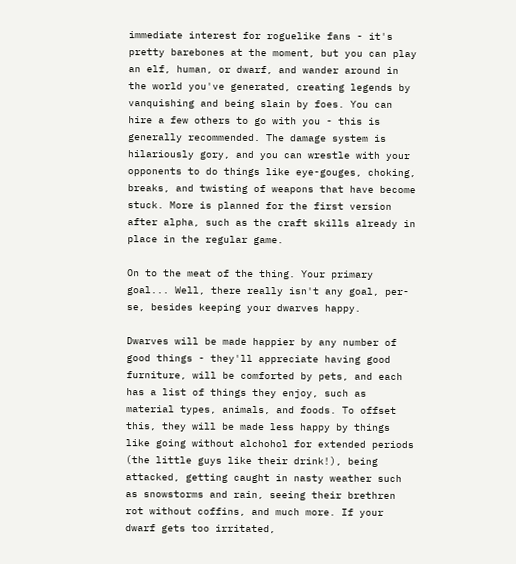immediate interest for roguelike fans - it's pretty barebones at the moment, but you can play an elf, human, or dwarf, and wander around in the world you've generated, creating legends by vanquishing and being slain by foes. You can hire a few others to go with you - this is generally recommended. The damage system is hilariously gory, and you can wrestle with your opponents to do things like eye-gouges, choking, breaks, and twisting of weapons that have become stuck. More is planned for the first version after alpha, such as the craft skills already in place in the regular game.

On to the meat of the thing. Your primary goal... Well, there really isn't any goal, per-se, besides keeping your dwarves happy.

Dwarves will be made happier by any number of good things - they'll appreciate having good furniture, will be comforted by pets, and each has a list of things they enjoy, such as material types, animals, and foods. To offset this, they will be made less happy by things like going without alchohol for extended periods (the little guys like their drink!), being attacked, getting caught in nasty weather such as snowstorms and rain, seeing their brethren rot without coffins, and much more. If your dwarf gets too irritated,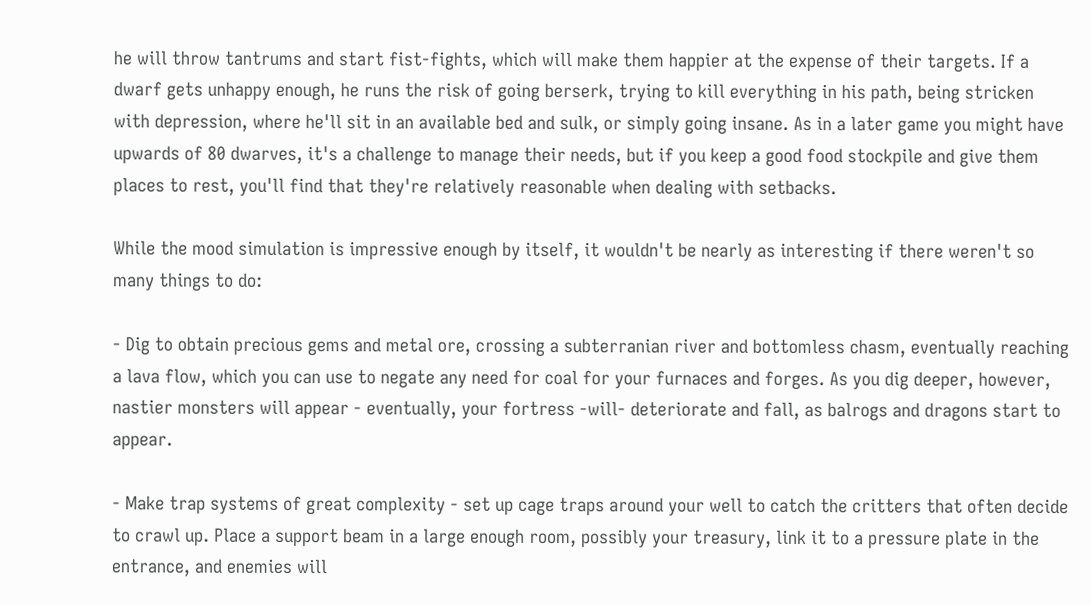he will throw tantrums and start fist-fights, which will make them happier at the expense of their targets. If a dwarf gets unhappy enough, he runs the risk of going berserk, trying to kill everything in his path, being stricken with depression, where he'll sit in an available bed and sulk, or simply going insane. As in a later game you might have upwards of 80 dwarves, it's a challenge to manage their needs, but if you keep a good food stockpile and give them places to rest, you'll find that they're relatively reasonable when dealing with setbacks.

While the mood simulation is impressive enough by itself, it wouldn't be nearly as interesting if there weren't so many things to do:

- Dig to obtain precious gems and metal ore, crossing a subterranian river and bottomless chasm, eventually reaching a lava flow, which you can use to negate any need for coal for your furnaces and forges. As you dig deeper, however, nastier monsters will appear - eventually, your fortress -will- deteriorate and fall, as balrogs and dragons start to appear.

- Make trap systems of great complexity - set up cage traps around your well to catch the critters that often decide to crawl up. Place a support beam in a large enough room, possibly your treasury, link it to a pressure plate in the entrance, and enemies will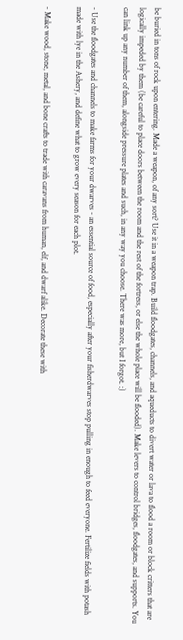be buried in tons of rock upon entering. Made a weapon, of any sort? Use it in a weapon trap. Build floodgates, channels, and aqueducts to divert water or lava to flood a room or block critters that are  logically impeded by them (be careful to place doors between the room and the rest of the fortress, or else the whole place will be flooded). Make levers to control bridges, floodgates, and supports. You can link up any number of them, alongside pressure plates and such, in any way you choose. There was more, but I forgot. :)

- Use the floodgates and channels to make farms for your dwarves - an essential source of food, especially after your fisherdwarves stop pulling in enough to feed everyone. Fertilize fields with potash made with lye in the Ashery, and define what to grow every season for each plot.

- Make wood, stone, metal, and bone crafts to trade with caravans from human, elf, and dwarf alike. Decorate these with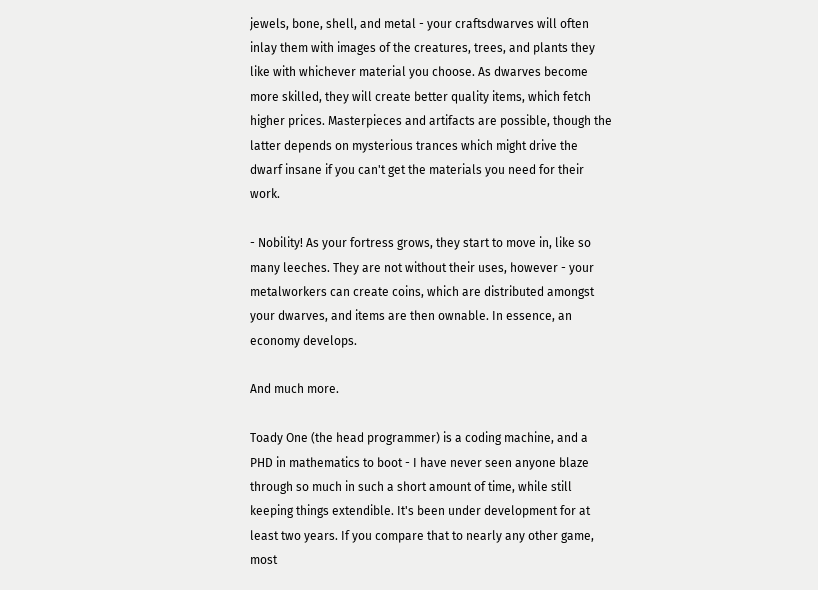jewels, bone, shell, and metal - your craftsdwarves will often inlay them with images of the creatures, trees, and plants they like with whichever material you choose. As dwarves become more skilled, they will create better quality items, which fetch higher prices. Masterpieces and artifacts are possible, though the latter depends on mysterious trances which might drive the dwarf insane if you can't get the materials you need for their work.

- Nobility! As your fortress grows, they start to move in, like so many leeches. They are not without their uses, however - your metalworkers can create coins, which are distributed amongst your dwarves, and items are then ownable. In essence, an economy develops.

And much more.

Toady One (the head programmer) is a coding machine, and a PHD in mathematics to boot - I have never seen anyone blaze through so much in such a short amount of time, while still keeping things extendible. It's been under development for at least two years. If you compare that to nearly any other game, most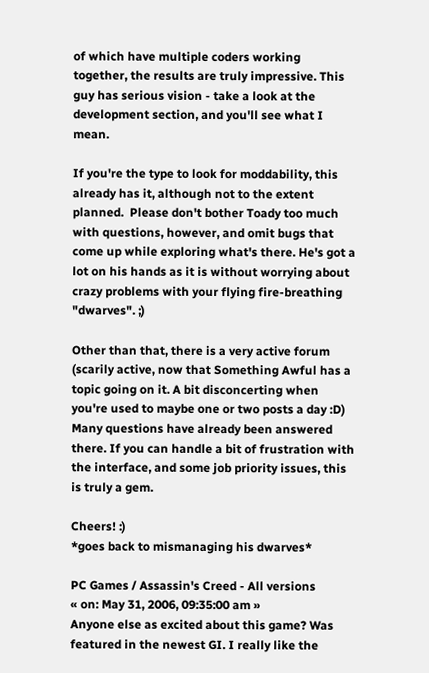of which have multiple coders working together, the results are truly impressive. This guy has serious vision - take a look at the development section, and you'll see what I mean.

If you're the type to look for moddability, this already has it, although not to the extent planned.  Please don't bother Toady too much with questions, however, and omit bugs that come up while exploring what's there. He's got a lot on his hands as it is without worrying about crazy problems with your flying fire-breathing "dwarves". ;)

Other than that, there is a very active forum (scarily active, now that Something Awful has a topic going on it. A bit disconcerting when you're used to maybe one or two posts a day :D) Many questions have already been answered there. If you can handle a bit of frustration with the interface, and some job priority issues, this is truly a gem.

Cheers! :)
*goes back to mismanaging his dwarves*

PC Games / Assassin's Creed - All versions
« on: May 31, 2006, 09:35:00 am »
Anyone else as excited about this game? Was featured in the newest GI. I really like the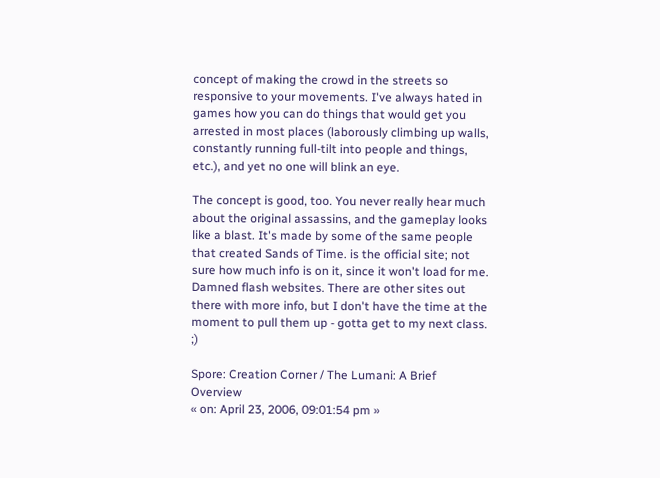concept of making the crowd in the streets so responsive to your movements. I've always hated in games how you can do things that would get you arrested in most places (laborously climbing up walls, constantly running full-tilt into people and things, etc.), and yet no one will blink an eye.

The concept is good, too. You never really hear much about the original assassins, and the gameplay looks like a blast. It's made by some of the same people that created Sands of Time. is the official site; not sure how much info is on it, since it won't load for me. Damned flash websites. There are other sites out there with more info, but I don't have the time at the moment to pull them up - gotta get to my next class. ;)

Spore: Creation Corner / The Lumani: A Brief Overview
« on: April 23, 2006, 09:01:54 pm »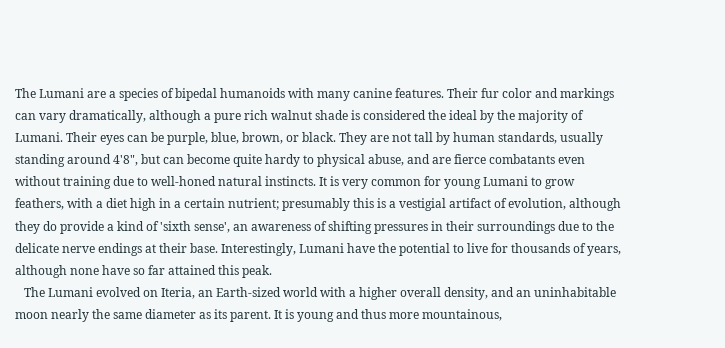The Lumani are a species of bipedal humanoids with many canine features. Their fur color and markings can vary dramatically, although a pure rich walnut shade is considered the ideal by the majority of Lumani. Their eyes can be purple, blue, brown, or black. They are not tall by human standards, usually standing around 4'8", but can become quite hardy to physical abuse, and are fierce combatants even without training due to well-honed natural instincts. It is very common for young Lumani to grow feathers, with a diet high in a certain nutrient; presumably this is a vestigial artifact of evolution, although they do provide a kind of 'sixth sense', an awareness of shifting pressures in their surroundings due to the delicate nerve endings at their base. Interestingly, Lumani have the potential to live for thousands of years, although none have so far attained this peak.
   The Lumani evolved on Iteria, an Earth-sized world with a higher overall density, and an uninhabitable moon nearly the same diameter as its parent. It is young and thus more mountainous,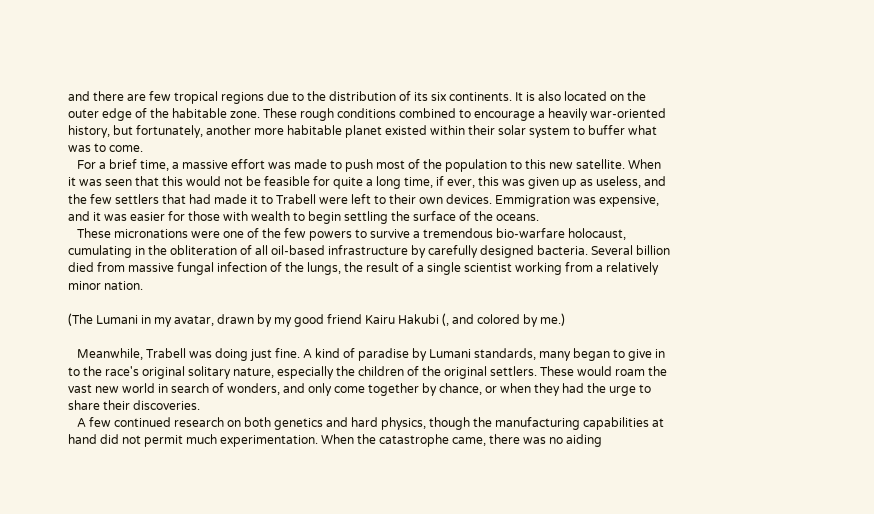and there are few tropical regions due to the distribution of its six continents. It is also located on the outer edge of the habitable zone. These rough conditions combined to encourage a heavily war-oriented history, but fortunately, another more habitable planet existed within their solar system to buffer what was to come.
   For a brief time, a massive effort was made to push most of the population to this new satellite. When it was seen that this would not be feasible for quite a long time, if ever, this was given up as useless, and the few settlers that had made it to Trabell were left to their own devices. Emmigration was expensive, and it was easier for those with wealth to begin settling the surface of the oceans.
   These micronations were one of the few powers to survive a tremendous bio-warfare holocaust, cumulating in the obliteration of all oil-based infrastructure by carefully designed bacteria. Several billion died from massive fungal infection of the lungs, the result of a single scientist working from a relatively minor nation.

(The Lumani in my avatar, drawn by my good friend Kairu Hakubi (, and colored by me.)

   Meanwhile, Trabell was doing just fine. A kind of paradise by Lumani standards, many began to give in to the race's original solitary nature, especially the children of the original settlers. These would roam the vast new world in search of wonders, and only come together by chance, or when they had the urge to share their discoveries.
   A few continued research on both genetics and hard physics, though the manufacturing capabilities at hand did not permit much experimentation. When the catastrophe came, there was no aiding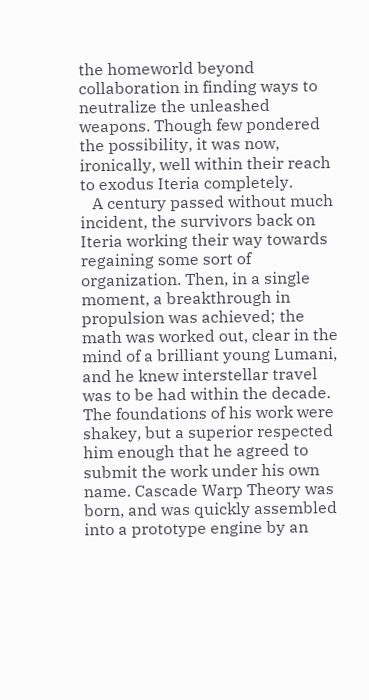the homeworld beyond collaboration in finding ways to neutralize the unleashed weapons. Though few pondered the possibility, it was now, ironically, well within their reach to exodus Iteria completely.
   A century passed without much incident, the survivors back on Iteria working their way towards regaining some sort of organization. Then, in a single moment, a breakthrough in propulsion was achieved; the math was worked out, clear in the mind of a brilliant young Lumani, and he knew interstellar travel was to be had within the decade. The foundations of his work were shakey, but a superior respected him enough that he agreed to submit the work under his own name. Cascade Warp Theory was born, and was quickly assembled into a prototype engine by an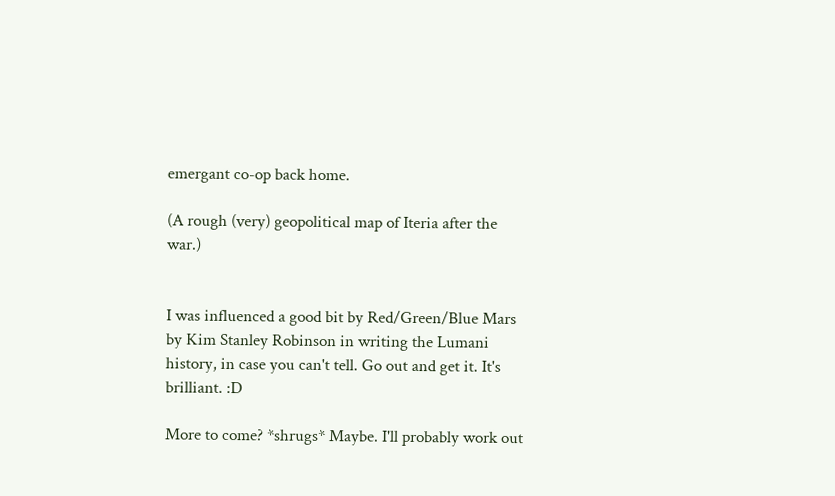emergant co-op back home.

(A rough (very) geopolitical map of Iteria after the war.)


I was influenced a good bit by Red/Green/Blue Mars by Kim Stanley Robinson in writing the Lumani history, in case you can't tell. Go out and get it. It's brilliant. :D

More to come? *shrugs* Maybe. I'll probably work out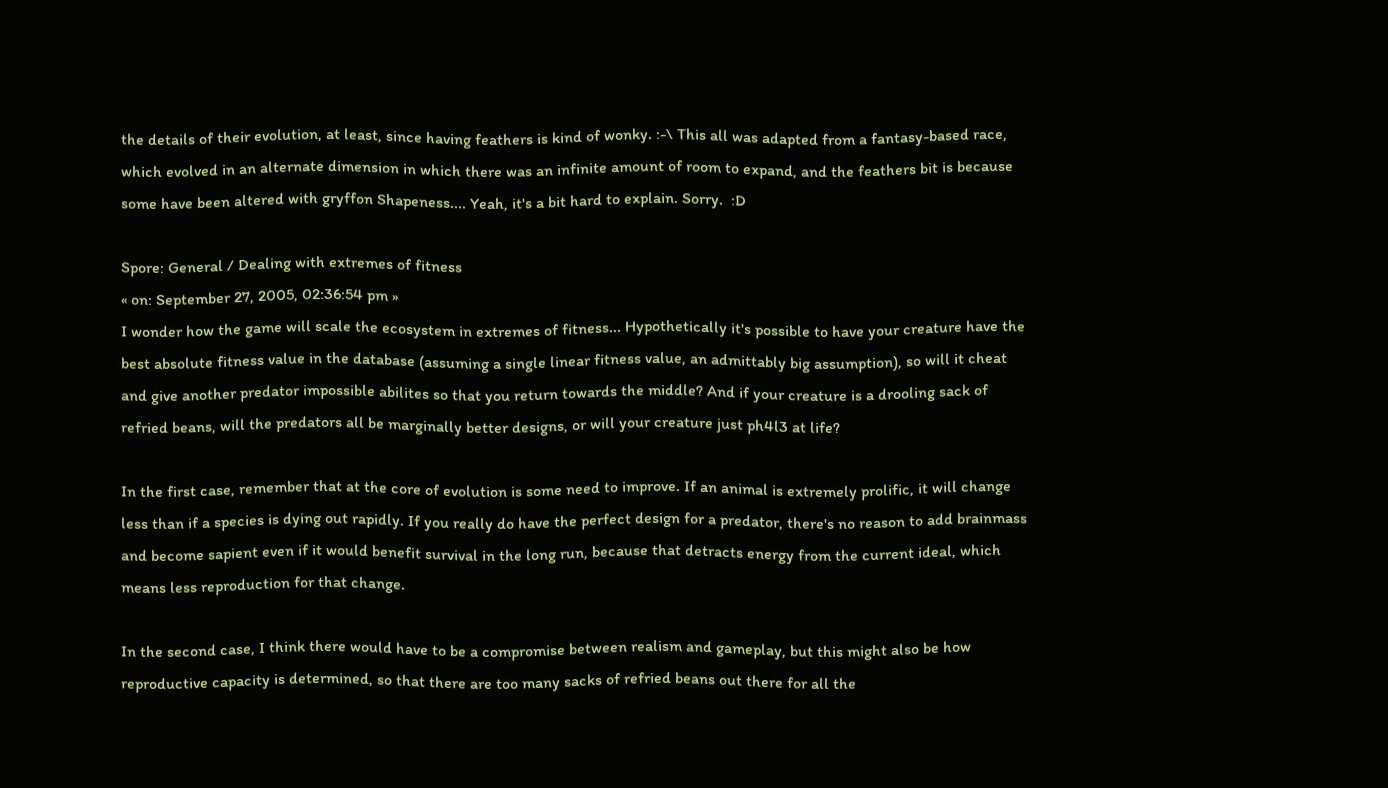the details of their evolution, at least, since having feathers is kind of wonky. :-\ This all was adapted from a fantasy-based race, which evolved in an alternate dimension in which there was an infinite amount of room to expand, and the feathers bit is because some have been altered with gryffon Shapeness.... Yeah, it's a bit hard to explain. Sorry.  :D

Spore: General / Dealing with extremes of fitness
« on: September 27, 2005, 02:36:54 pm »
I wonder how the game will scale the ecosystem in extremes of fitness... Hypothetically it's possible to have your creature have the best absolute fitness value in the database (assuming a single linear fitness value, an admittably big assumption), so will it cheat and give another predator impossible abilites so that you return towards the middle? And if your creature is a drooling sack of refried beans, will the predators all be marginally better designs, or will your creature just ph4l3 at life?

In the first case, remember that at the core of evolution is some need to improve. If an animal is extremely prolific, it will change less than if a species is dying out rapidly. If you really do have the perfect design for a predator, there's no reason to add brainmass and become sapient even if it would benefit survival in the long run, because that detracts energy from the current ideal, which means less reproduction for that change.

In the second case, I think there would have to be a compromise between realism and gameplay, but this might also be how reproductive capacity is determined, so that there are too many sacks of refried beans out there for all the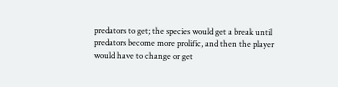predators to get; the species would get a break until predators become more prolific, and then the player would have to change or get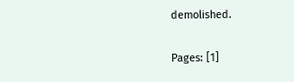demolished.

Pages: [1]